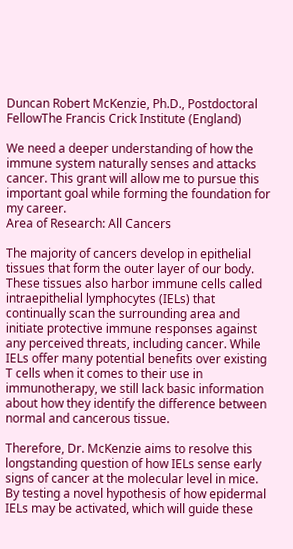Duncan Robert McKenzie, Ph.D., Postdoctoral FellowThe Francis Crick Institute (England)

We need a deeper understanding of how the immune system naturally senses and attacks cancer. This grant will allow me to pursue this important goal while forming the foundation for my career.
Area of Research: All Cancers

The majority of cancers develop in epithelial tissues that form the outer layer of our body. These tissues also harbor immune cells called intraepithelial lymphocytes (IELs) that continually scan the surrounding area and initiate protective immune responses against any perceived threats, including cancer. While IELs offer many potential benefits over existing T cells when it comes to their use in immunotherapy, we still lack basic information about how they identify the difference between normal and cancerous tissue.

Therefore, Dr. McKenzie aims to resolve this longstanding question of how IELs sense early signs of cancer at the molecular level in mice. By testing a novel hypothesis of how epidermal IELs may be activated, which will guide these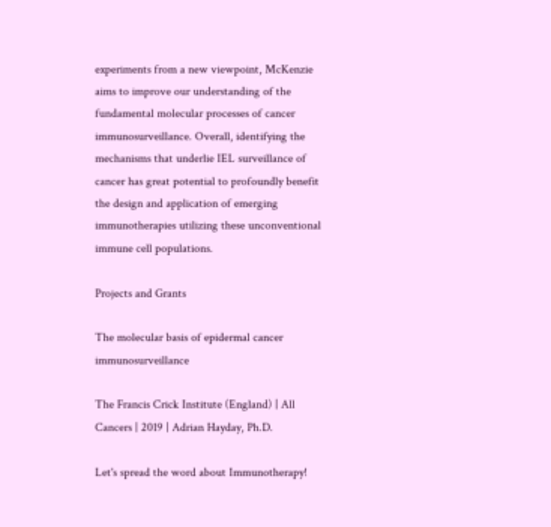experiments from a new viewpoint, McKenzie aims to improve our understanding of the fundamental molecular processes of cancer immunosurveillance. Overall, identifying the mechanisms that underlie IEL surveillance of cancer has great potential to profoundly benefit the design and application of emerging immunotherapies utilizing these unconventional immune cell populations.

Projects and Grants

The molecular basis of epidermal cancer immunosurveillance

The Francis Crick Institute (England) | All Cancers | 2019 | Adrian Hayday, Ph.D.

Let's spread the word about Immunotherapy!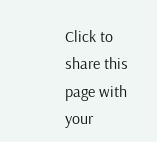Click to share this page with your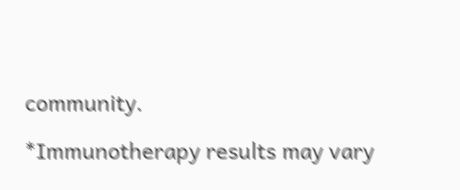community.

*Immunotherapy results may vary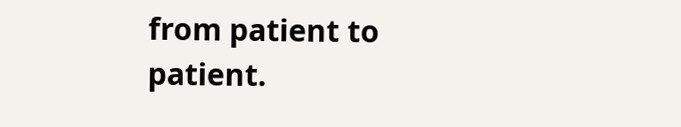from patient to patient.